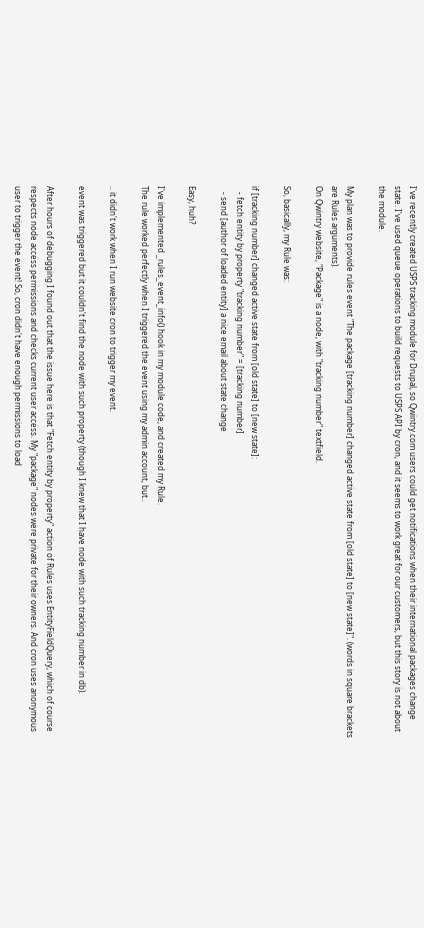I've recently created USPS tracking module for Drupal, so Qwintry.com users could get notifications when their international packages change state. I've used queue operations to build requests to USPS API by cron, and it seems to work great for our customers, but this story is not about the module.

My plan was to provide rules event "The package [tracking number] changed active state from [old state] to [new state]". (words in square brackets are Rules arguments).
On Qwintry website, "Package" is a node, with "tracking number" textfield.

So, basically, my Rule was:

if [tracking number] changed active state from [old state] to [new state]:
   - fetch entity by property "tracking number" = [tracking number]
   - send [author of loaded entity] a nice email about state change

Easy, huh?

I've implemented _rules_event_info() hook in my module code, and created my Rule.
The rule worked perfectly when I triggered the event using my admin account, but..

.. it didn't work when I run website cron to trigger my event.

event was triggered but it couldn't find the node with such property (though I knew that I have node with such tracking number in db).

After hours of debugging I found out that the issue here is that "Fetch entity by property" action of Rules uses EntityFieldQuery, which of course respects node access permissions and checks current user access. My "package" nodes were private for their owners. And cron uses anonymous user to trigger the event! So, cron didn't have enough permissions to load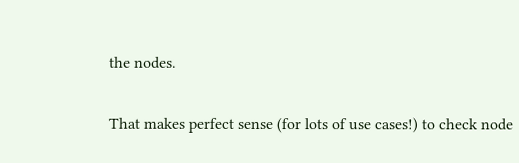the nodes.

That makes perfect sense (for lots of use cases!) to check node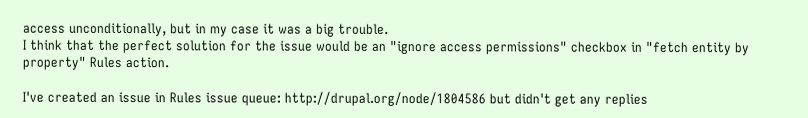access unconditionally, but in my case it was a big trouble.
I think that the perfect solution for the issue would be an "ignore access permissions" checkbox in "fetch entity by property" Rules action.

I've created an issue in Rules issue queue: http://drupal.org/node/1804586 but didn't get any replies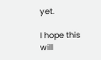yet.

I hope this will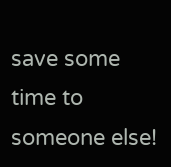save some time to someone else!